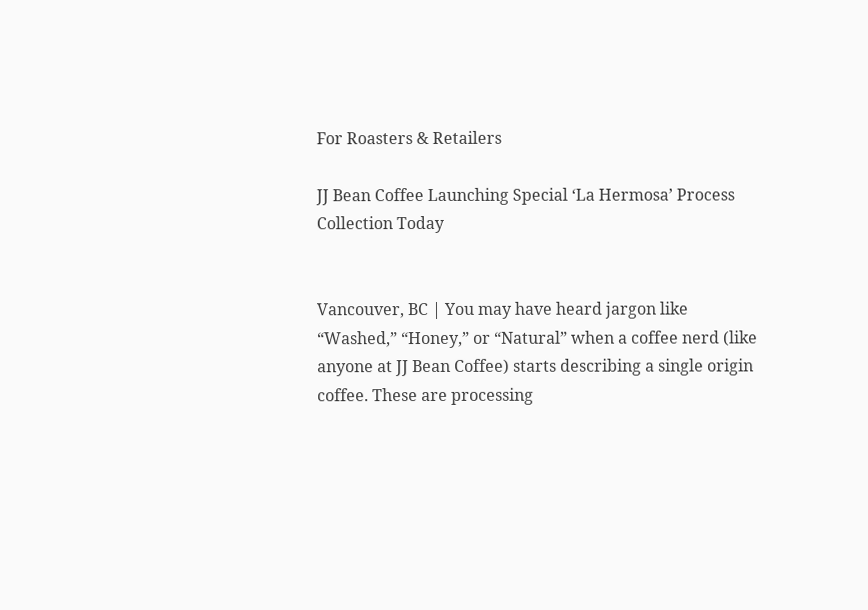For Roasters & Retailers

JJ Bean Coffee Launching Special ‘La Hermosa’ Process Collection Today


Vancouver, BC | You may have heard jargon like “Washed,” “Honey,” or “Natural” when a coffee nerd (like anyone at JJ Bean Coffee) starts describing a single origin coffee. These are processing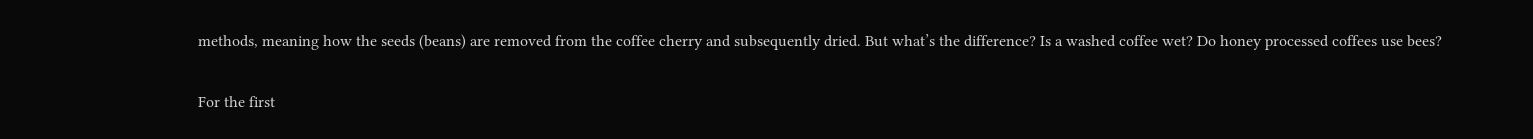methods, meaning how the seeds (beans) are removed from the coffee cherry and subsequently dried. But what’s the difference? Is a washed coffee wet? Do honey processed coffees use bees?

For the first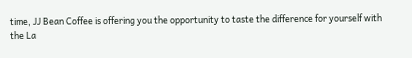time, JJ Bean Coffee is offering you the opportunity to taste the difference for yourself with the La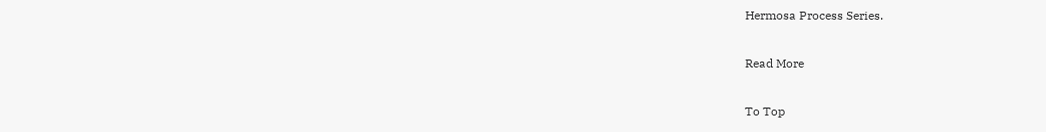Hermosa Process Series.

Read More

To Top